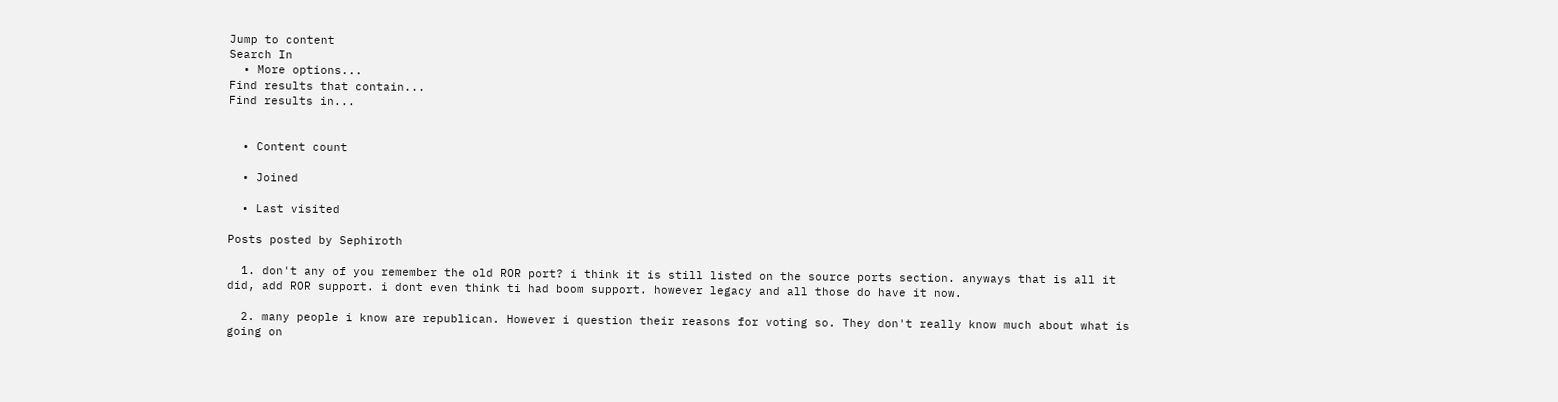Jump to content
Search In
  • More options...
Find results that contain...
Find results in...


  • Content count

  • Joined

  • Last visited

Posts posted by Sephiroth

  1. don't any of you remember the old ROR port? i think it is still listed on the source ports section. anyways that is all it did, add ROR support. i dont even think ti had boom support. however legacy and all those do have it now.

  2. many people i know are republican. However i question their reasons for voting so. They don't really know much about what is going on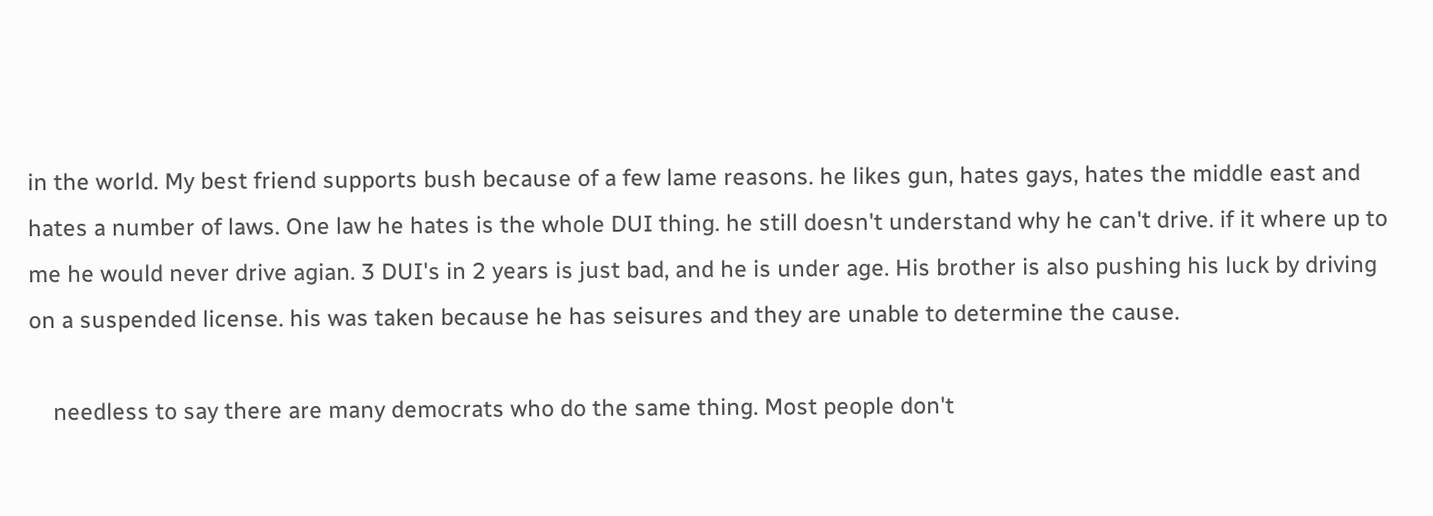in the world. My best friend supports bush because of a few lame reasons. he likes gun, hates gays, hates the middle east and hates a number of laws. One law he hates is the whole DUI thing. he still doesn't understand why he can't drive. if it where up to me he would never drive agian. 3 DUI's in 2 years is just bad, and he is under age. His brother is also pushing his luck by driving on a suspended license. his was taken because he has seisures and they are unable to determine the cause.

    needless to say there are many democrats who do the same thing. Most people don't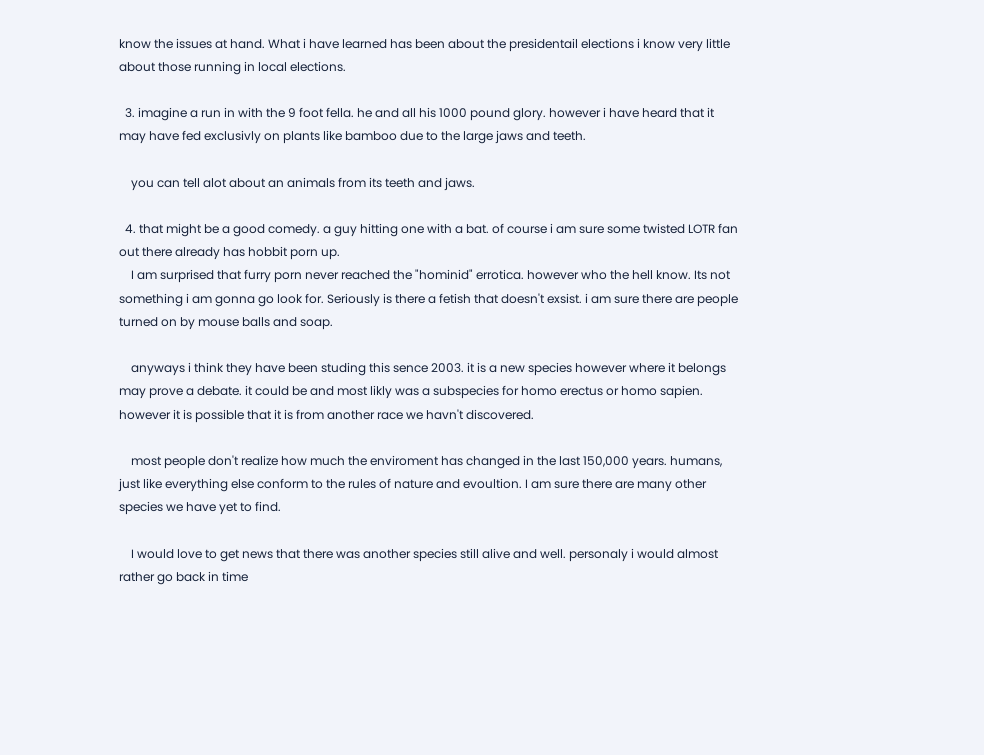know the issues at hand. What i have learned has been about the presidentail elections i know very little about those running in local elections.

  3. imagine a run in with the 9 foot fella. he and all his 1000 pound glory. however i have heard that it may have fed exclusivly on plants like bamboo due to the large jaws and teeth.

    you can tell alot about an animals from its teeth and jaws.

  4. that might be a good comedy. a guy hitting one with a bat. of course i am sure some twisted LOTR fan out there already has hobbit porn up.
    I am surprised that furry porn never reached the "hominid" errotica. however who the hell know. Its not something i am gonna go look for. Seriously is there a fetish that doesn't exsist. i am sure there are people turned on by mouse balls and soap.

    anyways i think they have been studing this sence 2003. it is a new species however where it belongs may prove a debate. it could be and most likly was a subspecies for homo erectus or homo sapien. however it is possible that it is from another race we havn't discovered.

    most people don't realize how much the enviroment has changed in the last 150,000 years. humans, just like everything else conform to the rules of nature and evoultion. I am sure there are many other species we have yet to find.

    I would love to get news that there was another species still alive and well. personaly i would almost rather go back in time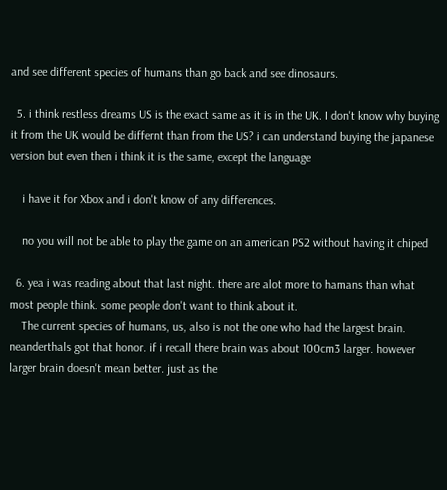and see different species of humans than go back and see dinosaurs.

  5. i think restless dreams US is the exact same as it is in the UK. I don't know why buying it from the UK would be differnt than from the US? i can understand buying the japanese version but even then i think it is the same, except the language

    i have it for Xbox and i don't know of any differences.

    no you will not be able to play the game on an american PS2 without having it chiped

  6. yea i was reading about that last night. there are alot more to hamans than what most people think. some people don't want to think about it.
    The current species of humans, us, also is not the one who had the largest brain. neanderthals got that honor. if i recall there brain was about 100cm3 larger. however larger brain doesn't mean better. just as the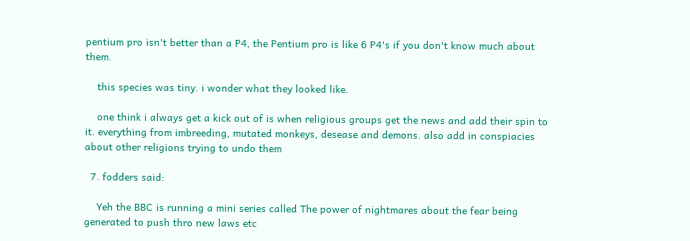pentium pro isn't better than a P4, the Pentium pro is like 6 P4's if you don't know much about them.

    this species was tiny. i wonder what they looked like.

    one think i always get a kick out of is when religious groups get the news and add their spin to it. everything from imbreeding, mutated monkeys, desease and demons. also add in conspiacies about other religions trying to undo them

  7. fodders said:

    Yeh the BBC is running a mini series called The power of nightmares about the fear being generated to push thro new laws etc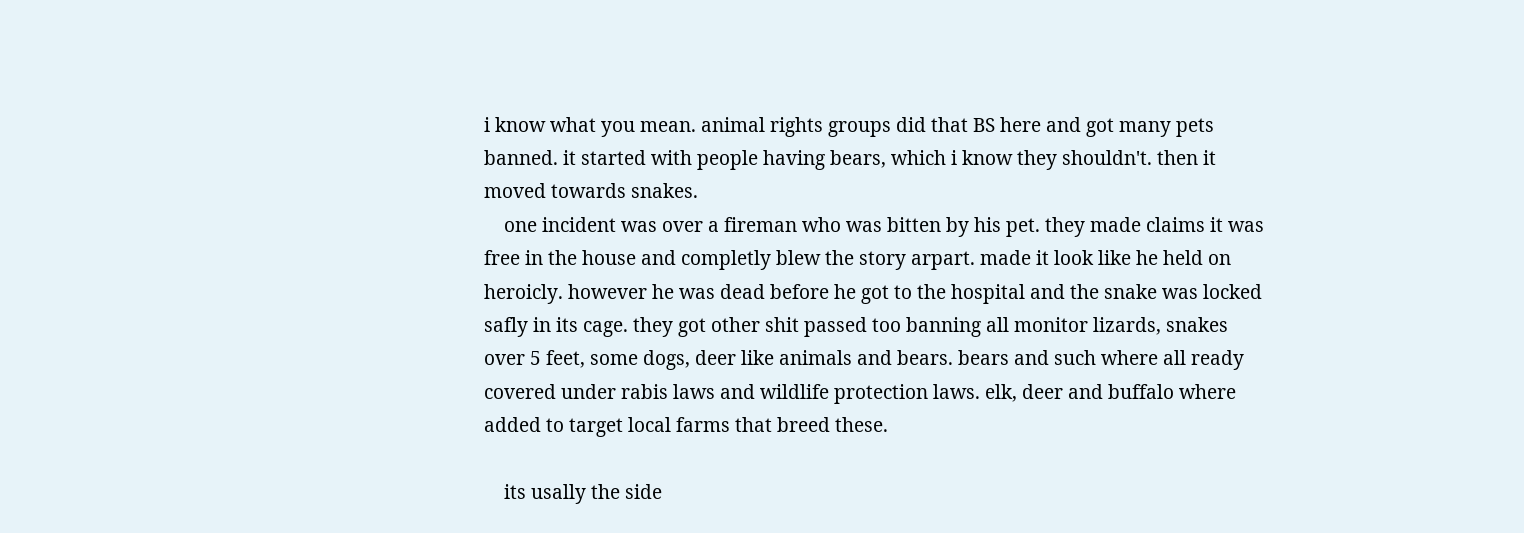i know what you mean. animal rights groups did that BS here and got many pets banned. it started with people having bears, which i know they shouldn't. then it moved towards snakes.
    one incident was over a fireman who was bitten by his pet. they made claims it was free in the house and completly blew the story arpart. made it look like he held on heroicly. however he was dead before he got to the hospital and the snake was locked safly in its cage. they got other shit passed too banning all monitor lizards, snakes over 5 feet, some dogs, deer like animals and bears. bears and such where all ready covered under rabis laws and wildlife protection laws. elk, deer and buffalo where added to target local farms that breed these.

    its usally the side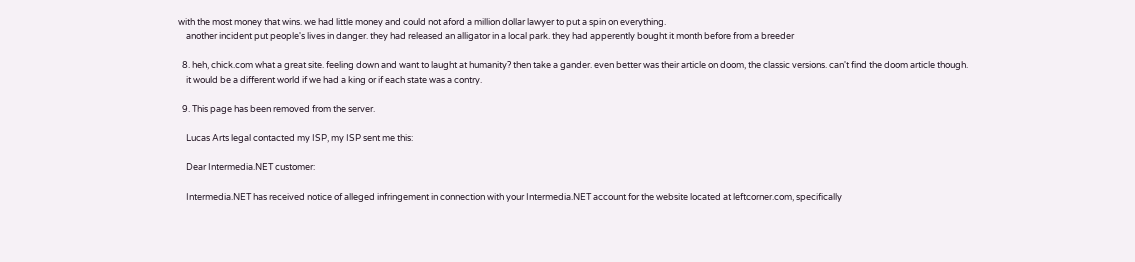with the most money that wins. we had little money and could not aford a million dollar lawyer to put a spin on everything.
    another incident put people's lives in danger. they had released an alligator in a local park. they had apperently bought it month before from a breeder

  8. heh, chick.com what a great site. feeling down and want to laught at humanity? then take a gander. even better was their article on doom, the classic versions. can't find the doom article though.
    it would be a different world if we had a king or if each state was a contry.

  9. This page has been removed from the server.

    Lucas Arts legal contacted my ISP, my ISP sent me this:

    Dear Intermedia.NET customer:

    Intermedia.NET has received notice of alleged infringement in connection with your Intermedia.NET account for the website located at leftcorner.com, specifically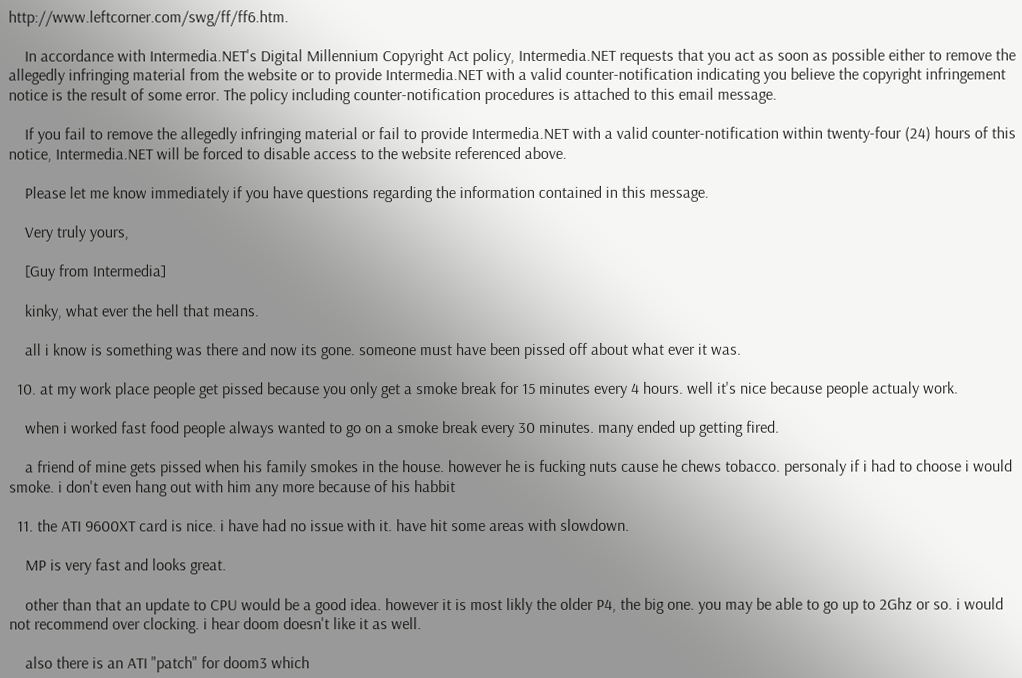http://www.leftcorner.com/swg/ff/ff6.htm.

    In accordance with Intermedia.NET's Digital Millennium Copyright Act policy, Intermedia.NET requests that you act as soon as possible either to remove the allegedly infringing material from the website or to provide Intermedia.NET with a valid counter-notification indicating you believe the copyright infringement notice is the result of some error. The policy including counter-notification procedures is attached to this email message.

    If you fail to remove the allegedly infringing material or fail to provide Intermedia.NET with a valid counter-notification within twenty-four (24) hours of this notice, Intermedia.NET will be forced to disable access to the website referenced above.

    Please let me know immediately if you have questions regarding the information contained in this message.

    Very truly yours,

    [Guy from Intermedia]

    kinky, what ever the hell that means.

    all i know is something was there and now its gone. someone must have been pissed off about what ever it was.

  10. at my work place people get pissed because you only get a smoke break for 15 minutes every 4 hours. well it's nice because people actualy work.

    when i worked fast food people always wanted to go on a smoke break every 30 minutes. many ended up getting fired.

    a friend of mine gets pissed when his family smokes in the house. however he is fucking nuts cause he chews tobacco. personaly if i had to choose i would smoke. i don't even hang out with him any more because of his habbit

  11. the ATI 9600XT card is nice. i have had no issue with it. have hit some areas with slowdown.

    MP is very fast and looks great.

    other than that an update to CPU would be a good idea. however it is most likly the older P4, the big one. you may be able to go up to 2Ghz or so. i would not recommend over clocking. i hear doom doesn't like it as well.

    also there is an ATI "patch" for doom3 which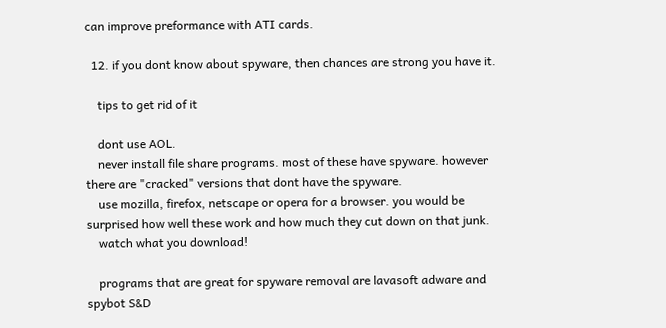can improve preformance with ATI cards.

  12. if you dont know about spyware, then chances are strong you have it.

    tips to get rid of it

    dont use AOL.
    never install file share programs. most of these have spyware. however there are "cracked" versions that dont have the spyware.
    use mozilla, firefox, netscape or opera for a browser. you would be surprised how well these work and how much they cut down on that junk.
    watch what you download!

    programs that are great for spyware removal are lavasoft adware and spybot S&D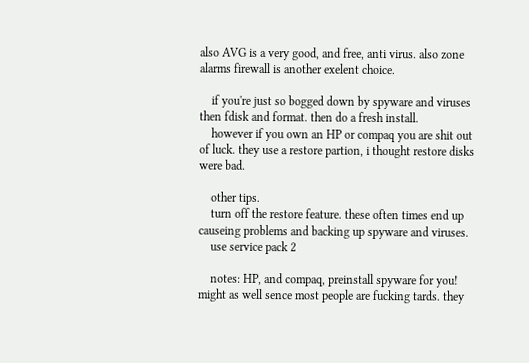also AVG is a very good, and free, anti virus. also zone alarms firewall is another exelent choice.

    if you're just so bogged down by spyware and viruses then fdisk and format. then do a fresh install.
    however if you own an HP or compaq you are shit out of luck. they use a restore partion, i thought restore disks were bad.

    other tips.
    turn off the restore feature. these often times end up causeing problems and backing up spyware and viruses.
    use service pack 2

    notes: HP, and compaq, preinstall spyware for you! might as well sence most people are fucking tards. they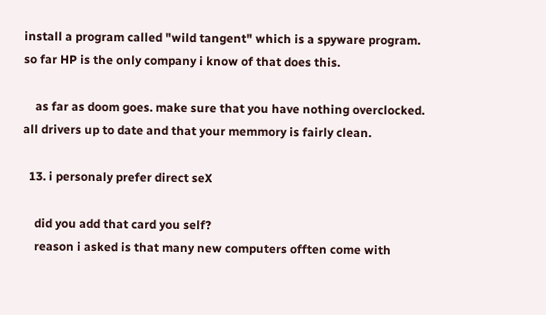install a program called "wild tangent" which is a spyware program. so far HP is the only company i know of that does this.

    as far as doom goes. make sure that you have nothing overclocked. all drivers up to date and that your memmory is fairly clean.

  13. i personaly prefer direct seX

    did you add that card you self?
    reason i asked is that many new computers offten come with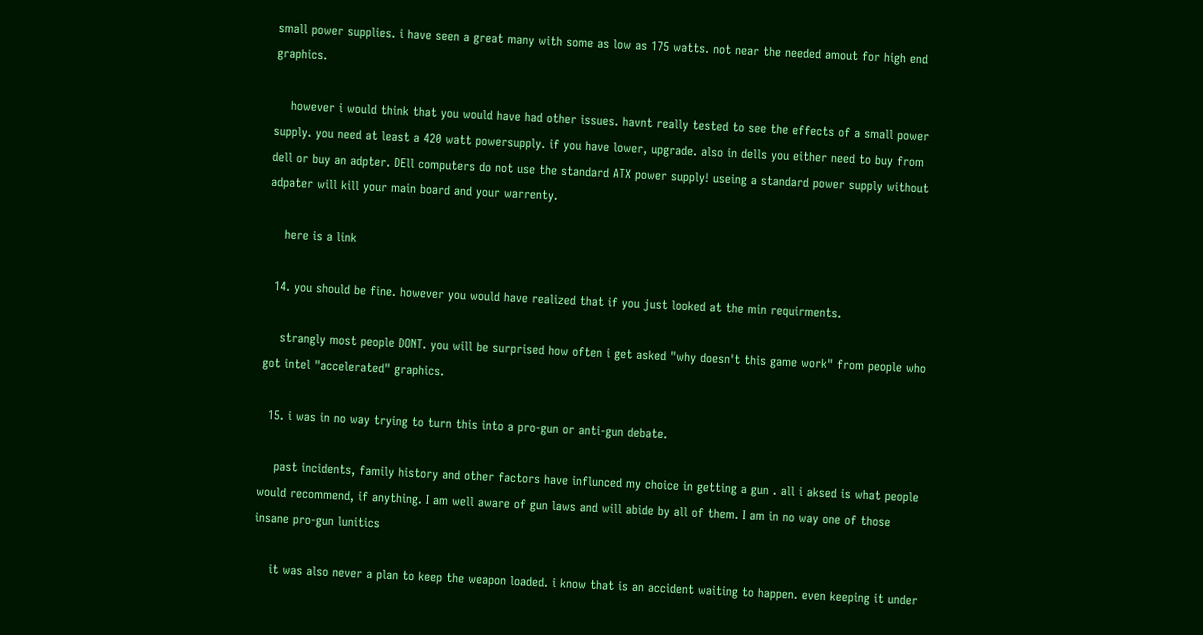small power supplies. i have seen a great many with some as low as 175 watts. not near the needed amout for high end graphics.

    however i would think that you would have had other issues. havnt really tested to see the effects of a small power supply. you need at least a 420 watt powersupply. if you have lower, upgrade. also in dells you either need to buy from dell or buy an adpter. DEll computers do not use the standard ATX power supply! useing a standard power supply without adpater will kill your main board and your warrenty.

    here is a link

  14. you should be fine. however you would have realized that if you just looked at the min requirments.

    strangly most people DONT. you will be surprised how often i get asked "why doesn't this game work" from people who got intel "accelerated" graphics.

  15. i was in no way trying to turn this into a pro-gun or anti-gun debate.

    past incidents, family history and other factors have influnced my choice in getting a gun . all i aksed is what people would recommend, if anything. I am well aware of gun laws and will abide by all of them. I am in no way one of those insane pro-gun lunitics

    it was also never a plan to keep the weapon loaded. i know that is an accident waiting to happen. even keeping it under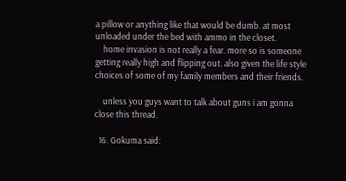a pillow or anything like that would be dumb. at most unloaded under the bed with ammo in the closet.
    home invasion is not really a fear. more so is someone getting really high and flipping out. also given the life style choices of some of my family members and their friends.

    unless you guys want to talk about guns i am gonna close this thread.

  16. Gokuma said: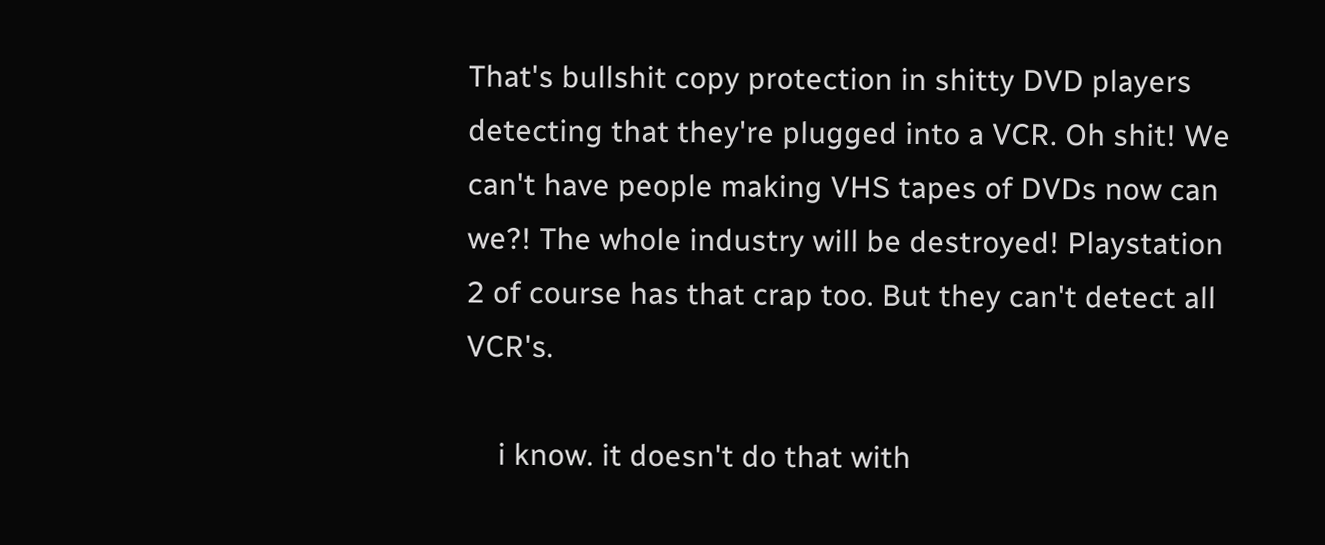That's bullshit copy protection in shitty DVD players detecting that they're plugged into a VCR. Oh shit! We can't have people making VHS tapes of DVDs now can we?! The whole industry will be destroyed! Playstation 2 of course has that crap too. But they can't detect all VCR's.

    i know. it doesn't do that with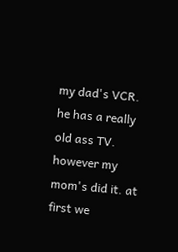my dad's VCR. he has a really old ass TV. however my mom's did it. at first we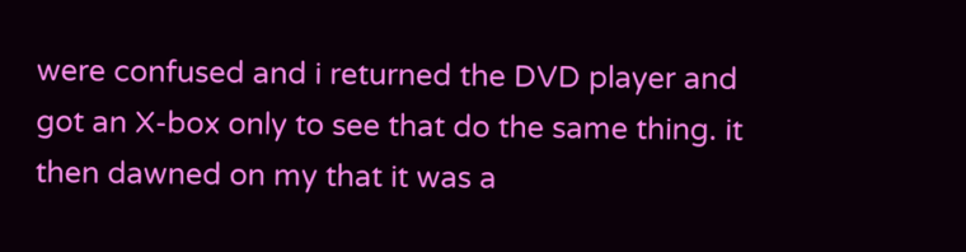were confused and i returned the DVD player and got an X-box only to see that do the same thing. it then dawned on my that it was a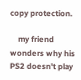copy protection.

    my friend wonders why his PS2 doesn't play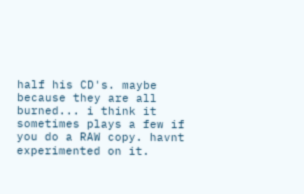half his CD's. maybe because they are all burned... i think it sometimes plays a few if you do a RAW copy. havnt experimented on it.